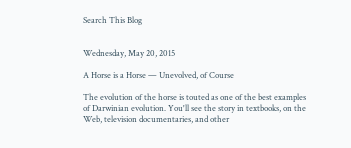Search This Blog


Wednesday, May 20, 2015

A Horse is a Horse — Unevolved, of Course

The evolution of the horse is touted as one of the best examples of Darwinian evolution. You'll see the story in textbooks, on the Web, television documentaries, and other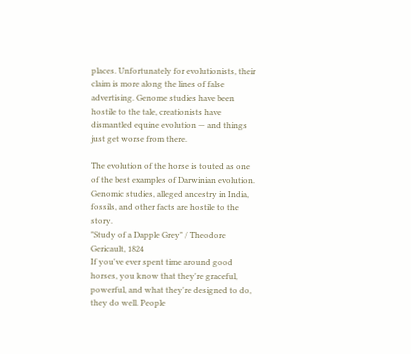places. Unfortunately for evolutionists, their claim is more along the lines of false advertising. Genome studies have been hostile to the tale, creationists have dismantled equine evolution — and things just get worse from there.

The evolution of the horse is touted as one of the best examples of Darwinian evolution. Genomic studies, alleged ancestry in India, fossils, and other facts are hostile to the story.
"Study of a Dapple Grey" / Theodore Gericault, 1824
If you've ever spent time around good horses, you know that they're graceful, powerful, and what they're designed to do, they do well. People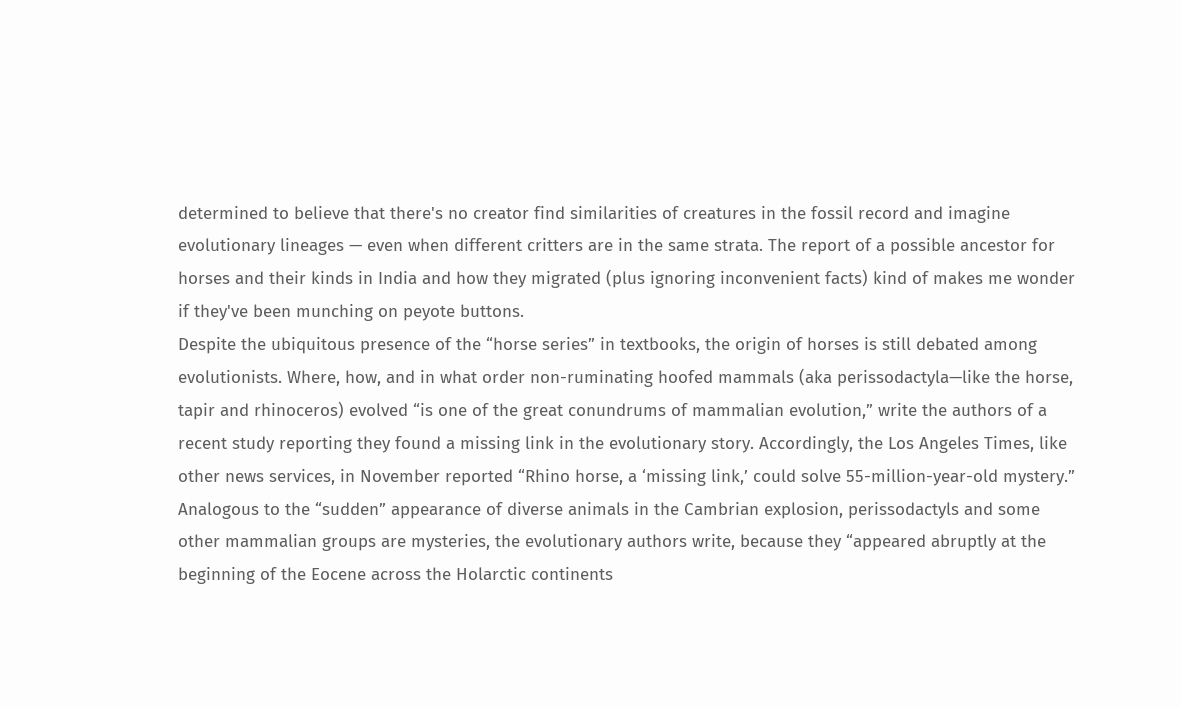determined to believe that there's no creator find similarities of creatures in the fossil record and imagine evolutionary lineages — even when different critters are in the same strata. The report of a possible ancestor for horses and their kinds in India and how they migrated (plus ignoring inconvenient facts) kind of makes me wonder if they've been munching on peyote buttons.
Despite the ubiquitous presence of the “horse series” in textbooks, the origin of horses is still debated among evolutionists. Where, how, and in what order non-ruminating hoofed mammals (aka perissodactyla—like the horse, tapir and rhinoceros) evolved “is one of the great conundrums of mammalian evolution,” write the authors of a recent study reporting they found a missing link in the evolutionary story. Accordingly, the Los Angeles Times, like other news services, in November reported “Rhino horse, a ‘missing link,’ could solve 55-million-year-old mystery.” Analogous to the “sudden” appearance of diverse animals in the Cambrian explosion, perissodactyls and some other mammalian groups are mysteries, the evolutionary authors write, because they “appeared abruptly at the beginning of the Eocene across the Holarctic continents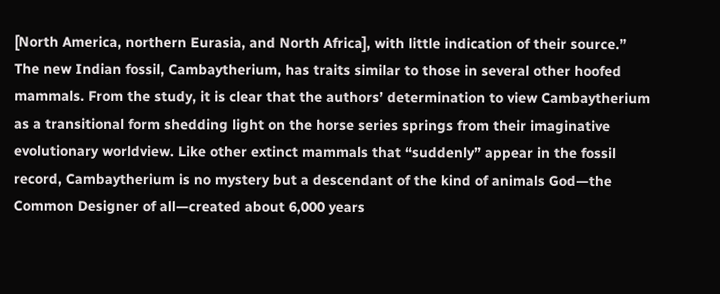[North America, northern Eurasia, and North Africa], with little indication of their source.” The new Indian fossil, Cambaytherium, has traits similar to those in several other hoofed mammals. From the study, it is clear that the authors’ determination to view Cambaytherium as a transitional form shedding light on the horse series springs from their imaginative evolutionary worldview. Like other extinct mammals that “suddenly” appear in the fossil record, Cambaytherium is no mystery but a descendant of the kind of animals God—the Common Designer of all—created about 6,000 years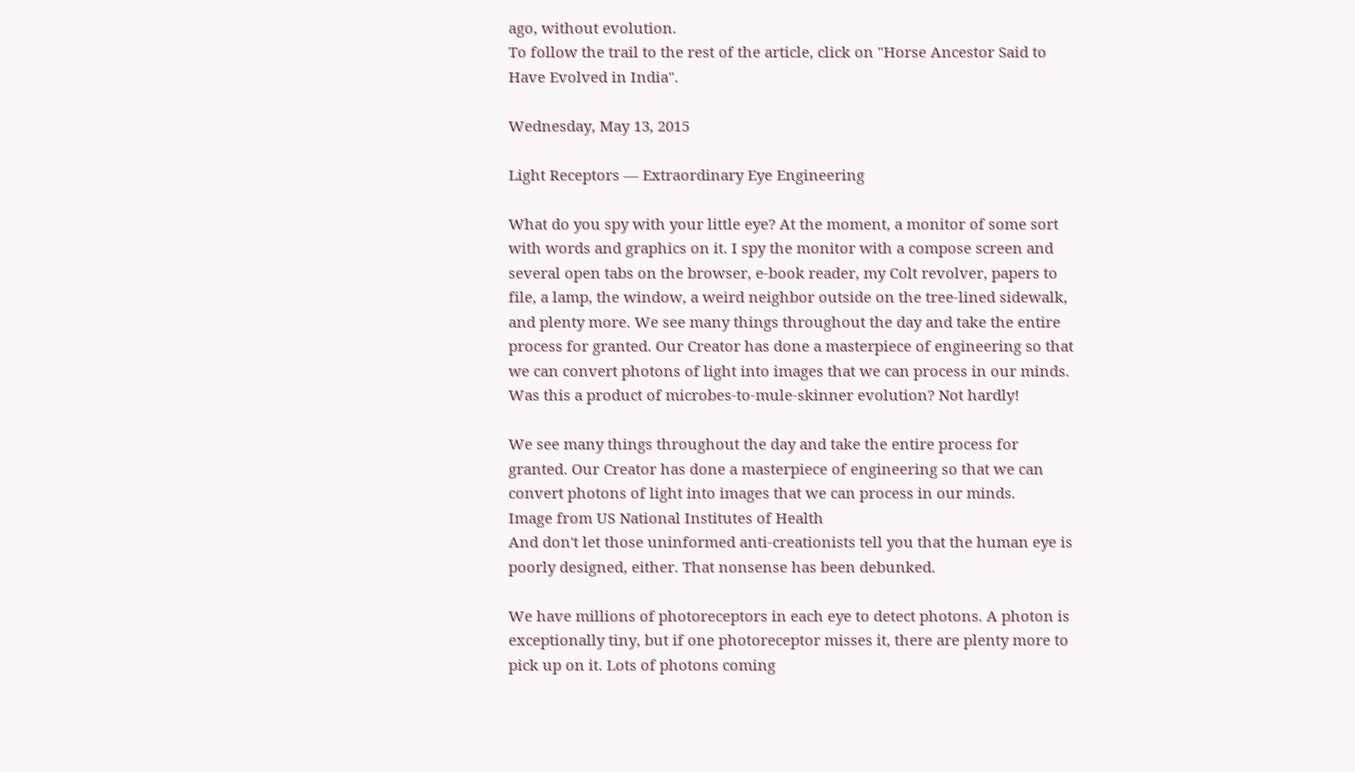ago, without evolution.
To follow the trail to the rest of the article, click on "Horse Ancestor Said to Have Evolved in India".

Wednesday, May 13, 2015

Light Receptors — Extraordinary Eye Engineering

What do you spy with your little eye? At the moment, a monitor of some sort with words and graphics on it. I spy the monitor with a compose screen and several open tabs on the browser, e-book reader, my Colt revolver, papers to file, a lamp, the window, a weird neighbor outside on the tree-lined sidewalk, and plenty more. We see many things throughout the day and take the entire process for granted. Our Creator has done a masterpiece of engineering so that we can convert photons of light into images that we can process in our minds. Was this a product of microbes-to-mule-skinner evolution? Not hardly!

We see many things throughout the day and take the entire process for granted. Our Creator has done a masterpiece of engineering so that we can convert photons of light into images that we can process in our minds.
Image from US National Institutes of Health
And don't let those uninformed anti-creationists tell you that the human eye is poorly designed, either. That nonsense has been debunked.

We have millions of photoreceptors in each eye to detect photons. A photon is exceptionally tiny, but if one photoreceptor misses it, there are plenty more to pick up on it. Lots of photons coming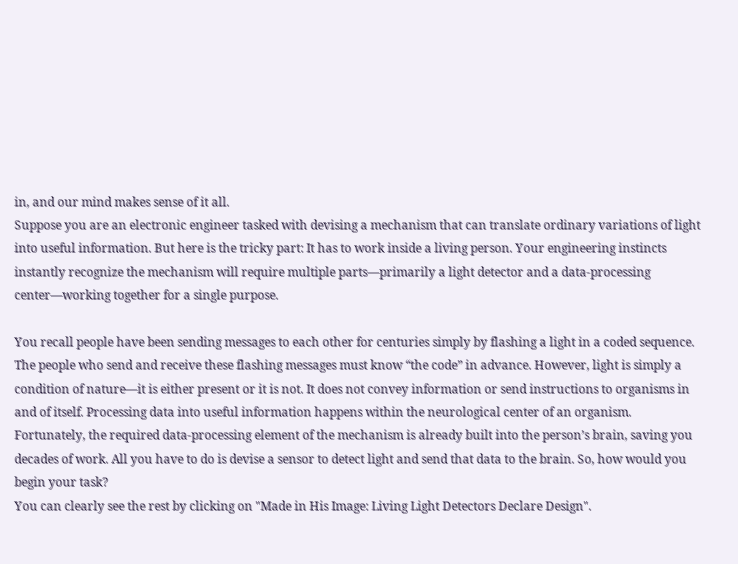in, and our mind makes sense of it all.
Suppose you are an electronic engineer tasked with devising a mechanism that can translate ordinary variations of light into useful information. But here is the tricky part: It has to work inside a living person. Your engineering instincts instantly recognize the mechanism will require multiple parts—primarily a light detector and a data-processing center—working together for a single purpose.

You recall people have been sending messages to each other for centuries simply by flashing a light in a coded sequence. The people who send and receive these flashing messages must know “the code” in advance. However, light is simply a condition of nature—it is either present or it is not. It does not convey information or send instructions to organisms in and of itself. Processing data into useful information happens within the neurological center of an organism. Fortunately, the required data-processing element of the mechanism is already built into the person’s brain, saving you decades of work. All you have to do is devise a sensor to detect light and send that data to the brain. So, how would you begin your task?
You can clearly see the rest by clicking on "Made in His Image: Living Light Detectors Declare Design".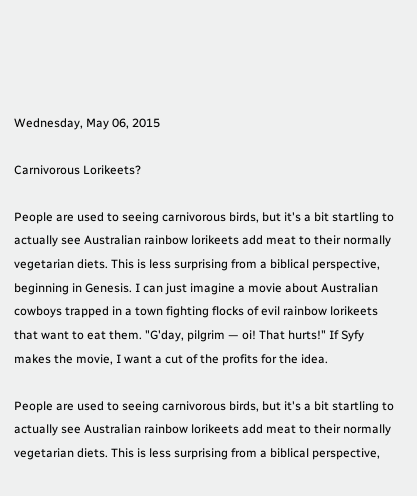Wednesday, May 06, 2015

Carnivorous Lorikeets?

People are used to seeing carnivorous birds, but it's a bit startling to actually see Australian rainbow lorikeets add meat to their normally vegetarian diets. This is less surprising from a biblical perspective, beginning in Genesis. I can just imagine a movie about Australian cowboys trapped in a town fighting flocks of evil rainbow lorikeets that want to eat them. "G'day, pilgrim — oi! That hurts!" If Syfy makes the movie, I want a cut of the profits for the idea.

People are used to seeing carnivorous birds, but it's a bit startling to actually see Australian rainbow lorikeets add meat to their normally vegetarian diets. This is less surprising from a biblical perspective,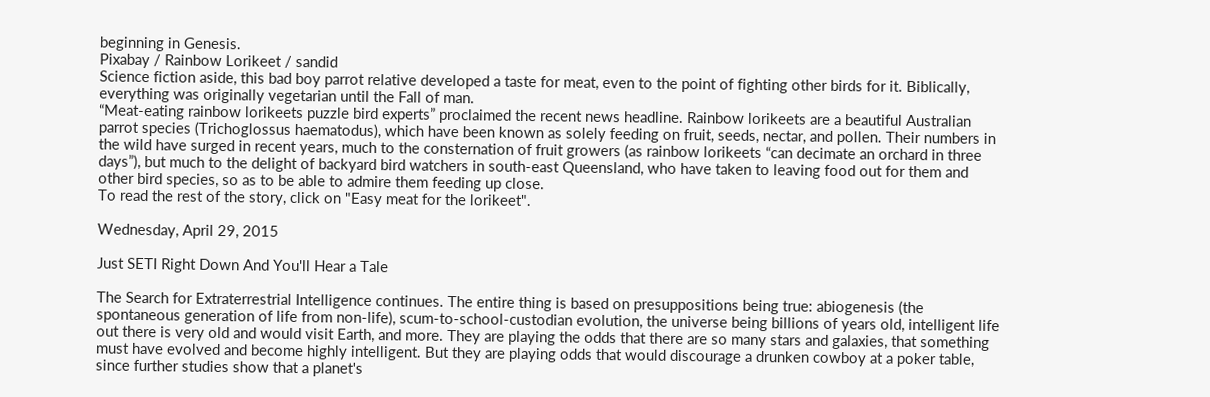beginning in Genesis.
Pixabay / Rainbow Lorikeet / sandid
Science fiction aside, this bad boy parrot relative developed a taste for meat, even to the point of fighting other birds for it. Biblically, everything was originally vegetarian until the Fall of man.
“Meat-eating rainbow lorikeets puzzle bird experts” proclaimed the recent news headline. Rainbow lorikeets are a beautiful Australian parrot species (Trichoglossus haematodus), which have been known as solely feeding on fruit, seeds, nectar, and pollen. Their numbers in the wild have surged in recent years, much to the consternation of fruit growers (as rainbow lorikeets “can decimate an orchard in three days”), but much to the delight of backyard bird watchers in south-east Queensland, who have taken to leaving food out for them and other bird species, so as to be able to admire them feeding up close.
To read the rest of the story, click on "Easy meat for the lorikeet".

Wednesday, April 29, 2015

Just SETI Right Down And You'll Hear a Tale

The Search for Extraterrestrial Intelligence continues. The entire thing is based on presuppositions being true: abiogenesis (the spontaneous generation of life from non-life), scum-to-school-custodian evolution, the universe being billions of years old, intelligent life out there is very old and would visit Earth, and more. They are playing the odds that there are so many stars and galaxies, that something must have evolved and become highly intelligent. But they are playing odds that would discourage a drunken cowboy at a poker table, since further studies show that a planet's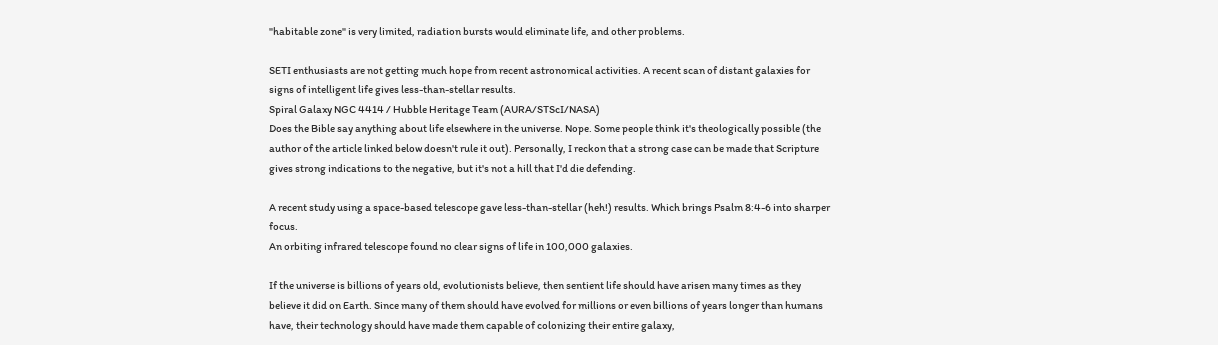"habitable zone" is very limited, radiation bursts would eliminate life, and other problems.

SETI enthusiasts are not getting much hope from recent astronomical activities. A recent scan of distant galaxies for signs of intelligent life gives less-than-stellar results.
Spiral Galaxy NGC 4414 / Hubble Heritage Team (AURA/STScI/NASA)
Does the Bible say anything about life elsewhere in the universe. Nope. Some people think it's theologically possible (the author of the article linked below doesn't rule it out). Personally, I reckon that a strong case can be made that Scripture gives strong indications to the negative, but it's not a hill that I'd die defending.

A recent study using a space-based telescope gave less-than-stellar (heh!) results. Which brings Psalm 8:4-6 into sharper focus.
An orbiting infrared telescope found no clear signs of life in 100,000 galaxies.

If the universe is billions of years old, evolutionists believe, then sentient life should have arisen many times as they believe it did on Earth. Since many of them should have evolved for millions or even billions of years longer than humans have, their technology should have made them capable of colonizing their entire galaxy,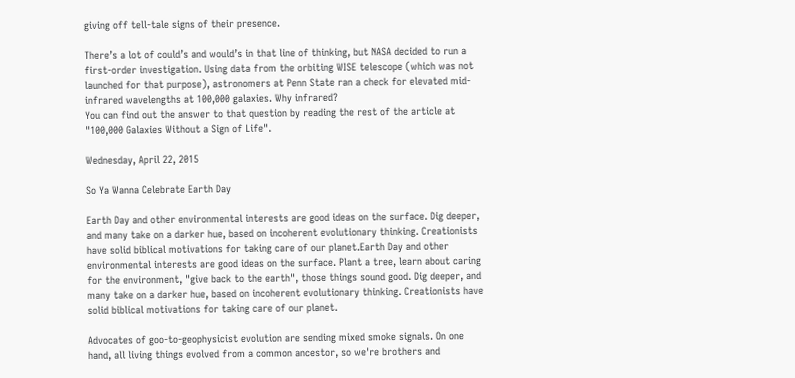giving off tell-tale signs of their presence.

There’s a lot of could’s and would’s in that line of thinking, but NASA decided to run a first-order investigation. Using data from the orbiting WISE telescope (which was not launched for that purpose), astronomers at Penn State ran a check for elevated mid-infrared wavelengths at 100,000 galaxies. Why infrared?
You can find out the answer to that question by reading the rest of the article at "100,000 Galaxies Without a Sign of Life".

Wednesday, April 22, 2015

So Ya Wanna Celebrate Earth Day

Earth Day and other environmental interests are good ideas on the surface. Dig deeper, and many take on a darker hue, based on incoherent evolutionary thinking. Creationists have solid biblical motivations for taking care of our planet.Earth Day and other environmental interests are good ideas on the surface. Plant a tree, learn about caring for the environment, "give back to the earth", those things sound good. Dig deeper, and many take on a darker hue, based on incoherent evolutionary thinking. Creationists have solid biblical motivations for taking care of our planet.

Advocates of goo-to-geophysicist evolution are sending mixed smoke signals. On one hand, all living things evolved from a common ancestor, so we're brothers and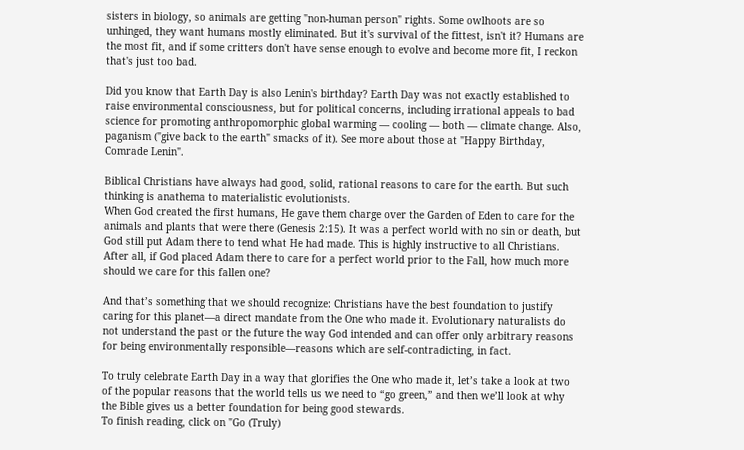sisters in biology, so animals are getting "non-human person" rights. Some owlhoots are so unhinged, they want humans mostly eliminated. But it's survival of the fittest, isn't it? Humans are the most fit, and if some critters don't have sense enough to evolve and become more fit, I reckon that's just too bad.

Did you know that Earth Day is also Lenin's birthday? Earth Day was not exactly established to raise environmental consciousness, but for political concerns, including irrational appeals to bad science for promoting anthropomorphic global warming — cooling — both — climate change. Also, paganism ("give back to the earth" smacks of it). See more about those at "Happy Birthday, Comrade Lenin".

Biblical Christians have always had good, solid, rational reasons to care for the earth. But such thinking is anathema to materialistic evolutionists.
When God created the first humans, He gave them charge over the Garden of Eden to care for the animals and plants that were there (Genesis 2:15). It was a perfect world with no sin or death, but God still put Adam there to tend what He had made. This is highly instructive to all Christians. After all, if God placed Adam there to care for a perfect world prior to the Fall, how much more should we care for this fallen one?

And that’s something that we should recognize: Christians have the best foundation to justify caring for this planet—a direct mandate from the One who made it. Evolutionary naturalists do not understand the past or the future the way God intended and can offer only arbitrary reasons for being environmentally responsible—reasons which are self-contradicting, in fact.

To truly celebrate Earth Day in a way that glorifies the One who made it, let’s take a look at two of the popular reasons that the world tells us we need to “go green,” and then we’ll look at why the Bible gives us a better foundation for being good stewards.
To finish reading, click on "Go (Truly)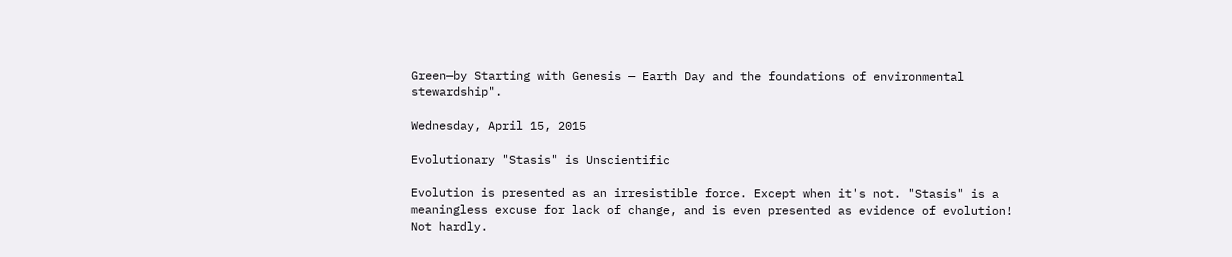Green—by Starting with Genesis — Earth Day and the foundations of environmental stewardship".

Wednesday, April 15, 2015

Evolutionary "Stasis" is Unscientific

Evolution is presented as an irresistible force. Except when it's not. "Stasis" is a meaningless excuse for lack of change, and is even presented as evidence of evolution! Not hardly.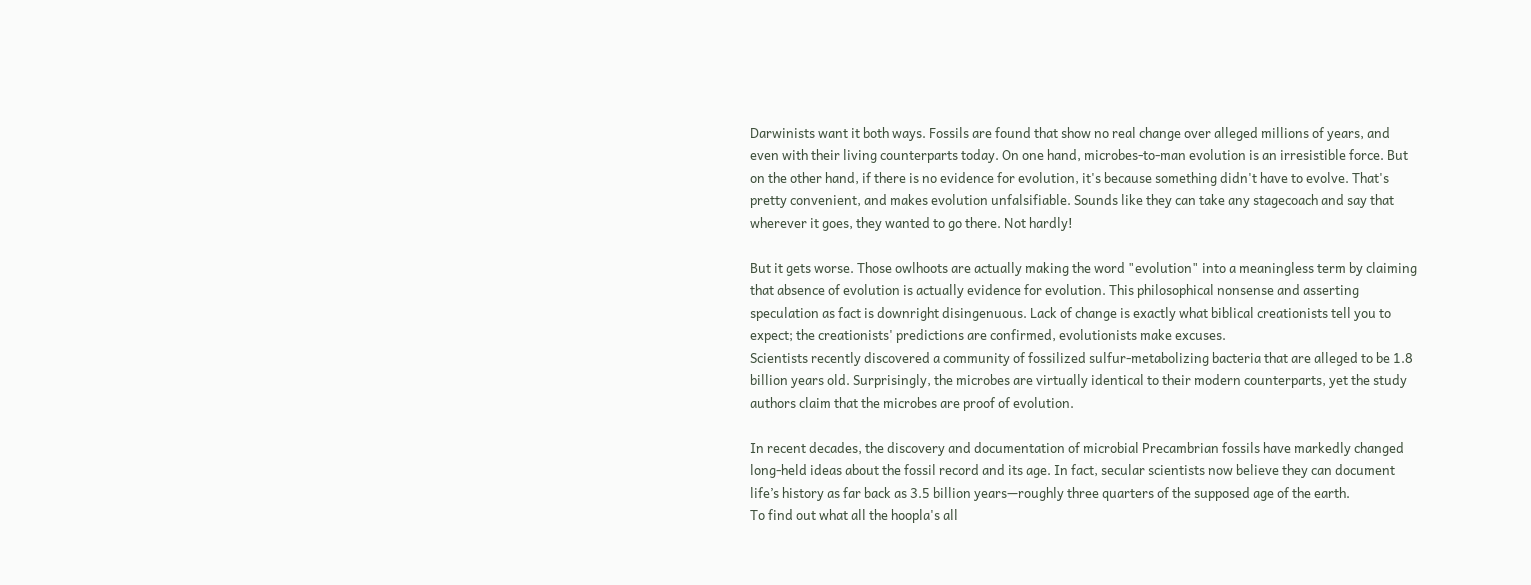Darwinists want it both ways. Fossils are found that show no real change over alleged millions of years, and even with their living counterparts today. On one hand, microbes-to-man evolution is an irresistible force. But on the other hand, if there is no evidence for evolution, it's because something didn't have to evolve. That's pretty convenient, and makes evolution unfalsifiable. Sounds like they can take any stagecoach and say that wherever it goes, they wanted to go there. Not hardly!

But it gets worse. Those owlhoots are actually making the word "evolution" into a meaningless term by claiming that absence of evolution is actually evidence for evolution. This philosophical nonsense and asserting speculation as fact is downright disingenuous. Lack of change is exactly what biblical creationists tell you to expect; the creationists' predictions are confirmed, evolutionists make excuses.
Scientists recently discovered a community of fossilized sulfur-metabolizing bacteria that are alleged to be 1.8 billion years old. Surprisingly, the microbes are virtually identical to their modern counterparts, yet the study authors claim that the microbes are proof of evolution.

In recent decades, the discovery and documentation of microbial Precambrian fossils have markedly changed long-held ideas about the fossil record and its age. In fact, secular scientists now believe they can document life’s history as far back as 3.5 billion years—roughly three quarters of the supposed age of the earth.
To find out what all the hoopla's all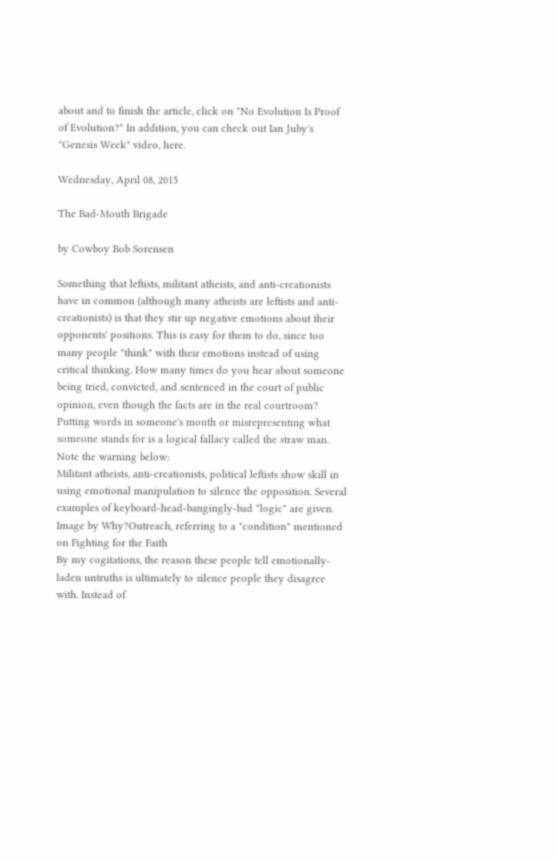about and to finish the article, click on "No Evolution Is Proof of Evolution?" In addition, you can check out Ian Juby's "Genesis Week" video, here.

Wednesday, April 08, 2015

The Bad-Mouth Brigade

by Cowboy Bob Sorensen

Something that leftists, militant atheists, and anti-creationists have in common (although many atheists are leftists and anti-creationists) is that they stir up negative emotions about their opponents' positions. This is easy for them to do, since too many people "think" with their emotions instead of using critical thinking. How many times do you hear about someone being tried, convicted, and sentenced in the court of public opinion, even though the facts are in the real courtroom? Putting words in someone's mouth or misrepresenting what someone stands for is a logical fallacy called the straw man. Note the warning below:
Militant atheists, anti-creationists, political leftists show skill in using emotional manipulation to silence the opposition. Several examples of keyboard-head-bangingly-bad "logic" are given.
Image by Why?Outreach, referring to a "condition" mentioned on Fighting for the Faith
By my cogitations, the reason these people tell emotionally-laden untruths is ultimately to silence people they disagree with. Instead of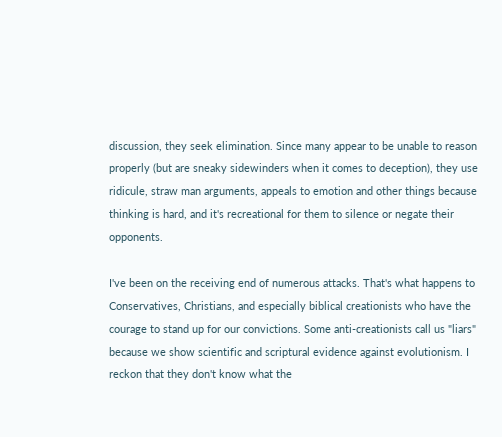discussion, they seek elimination. Since many appear to be unable to reason properly (but are sneaky sidewinders when it comes to deception), they use ridicule, straw man arguments, appeals to emotion and other things because thinking is hard, and it's recreational for them to silence or negate their opponents.

I've been on the receiving end of numerous attacks. That's what happens to Conservatives, Christians, and especially biblical creationists who have the courage to stand up for our convictions. Some anti-creationists call us "liars" because we show scientific and scriptural evidence against evolutionism. I reckon that they don't know what the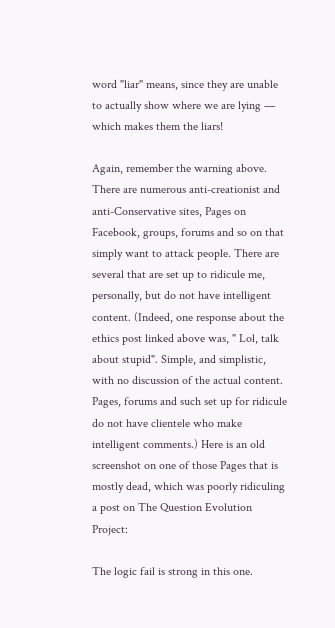word "liar" means, since they are unable to actually show where we are lying — which makes them the liars!

Again, remember the warning above. There are numerous anti-creationist and anti-Conservative sites, Pages on Facebook, groups, forums and so on that simply want to attack people. There are several that are set up to ridicule me, personally, but do not have intelligent content. (Indeed, one response about the ethics post linked above was, " Lol, talk about stupid". Simple, and simplistic, with no discussion of the actual content. Pages, forums and such set up for ridicule do not have clientele who make intelligent comments.) Here is an old screenshot on one of those Pages that is mostly dead, which was poorly ridiculing a post on The Question Evolution Project:

The logic fail is strong in this one.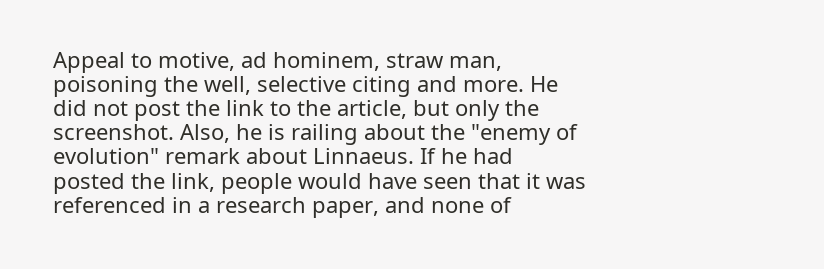Appeal to motive, ad hominem, straw man, poisoning the well, selective citing and more. He did not post the link to the article, but only the screenshot. Also, he is railing about the "enemy of evolution" remark about Linnaeus. If he had posted the link, people would have seen that it was referenced in a research paper, and none of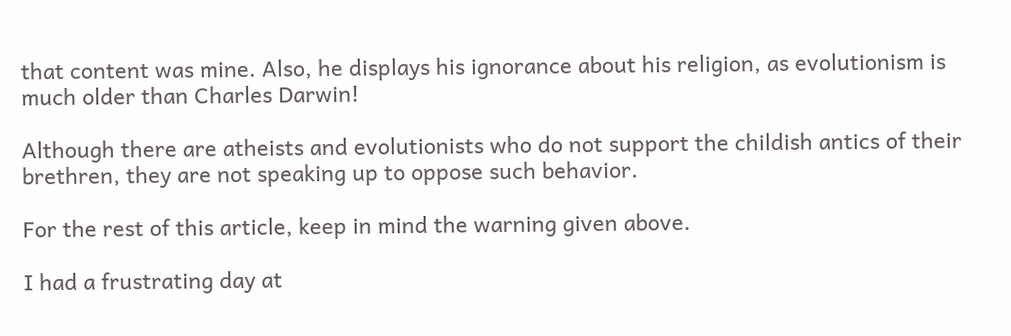that content was mine. Also, he displays his ignorance about his religion, as evolutionism is much older than Charles Darwin!

Although there are atheists and evolutionists who do not support the childish antics of their brethren, they are not speaking up to oppose such behavior.

For the rest of this article, keep in mind the warning given above.

I had a frustrating day at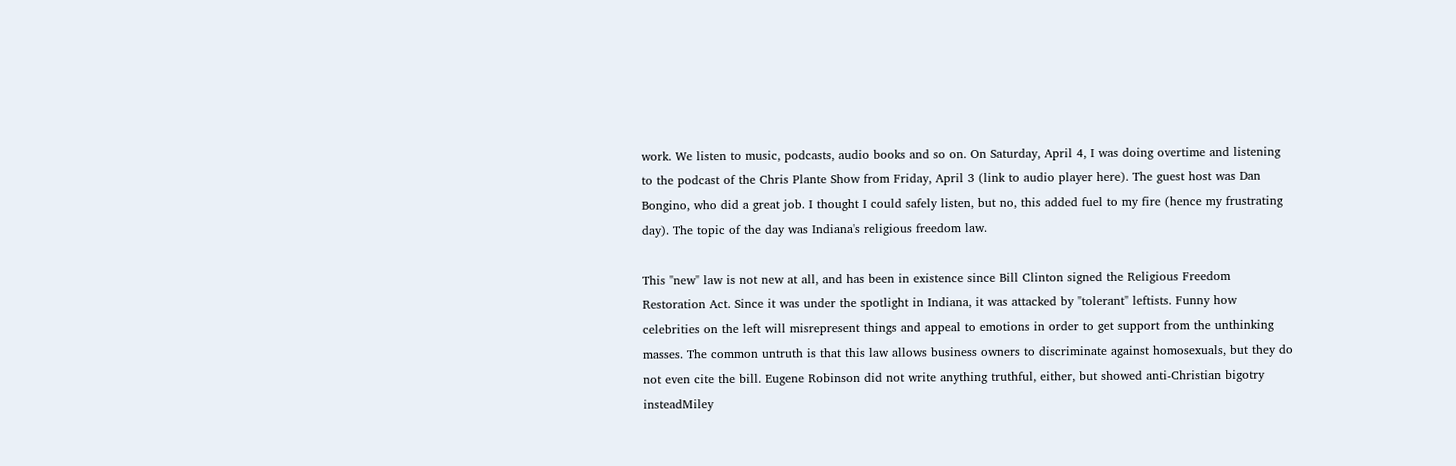work. We listen to music, podcasts, audio books and so on. On Saturday, April 4, I was doing overtime and listening to the podcast of the Chris Plante Show from Friday, April 3 (link to audio player here). The guest host was Dan Bongino, who did a great job. I thought I could safely listen, but no, this added fuel to my fire (hence my frustrating day). The topic of the day was Indiana's religious freedom law.

This "new" law is not new at all, and has been in existence since Bill Clinton signed the Religious Freedom Restoration Act. Since it was under the spotlight in Indiana, it was attacked by "tolerant" leftists. Funny how celebrities on the left will misrepresent things and appeal to emotions in order to get support from the unthinking masses. The common untruth is that this law allows business owners to discriminate against homosexuals, but they do not even cite the bill. Eugene Robinson did not write anything truthful, either, but showed anti-Christian bigotry insteadMiley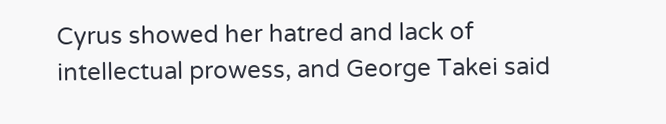Cyrus showed her hatred and lack of intellectual prowess, and George Takei said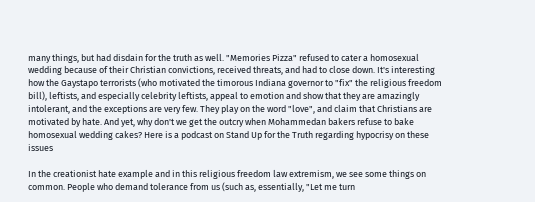many things, but had disdain for the truth as well. "Memories Pizza" refused to cater a homosexual wedding because of their Christian convictions, received threats, and had to close down. It's interesting how the Gaystapo terrorists (who motivated the timorous Indiana governor to "fix" the religious freedom bill), leftists, and especially celebrity leftists, appeal to emotion and show that they are amazingly intolerant, and the exceptions are very few. They play on the word "love", and claim that Christians are motivated by hate. And yet, why don't we get the outcry when Mohammedan bakers refuse to bake homosexual wedding cakes? Here is a podcast on Stand Up for the Truth regarding hypocrisy on these issues

In the creationist hate example and in this religious freedom law extremism, we see some things on common. People who demand tolerance from us (such as, essentially, "Let me turn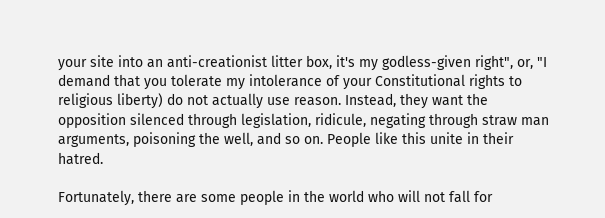your site into an anti-creationist litter box, it's my godless-given right", or, "I demand that you tolerate my intolerance of your Constitutional rights to religious liberty) do not actually use reason. Instead, they want the opposition silenced through legislation, ridicule, negating through straw man arguments, poisoning the well, and so on. People like this unite in their hatred.

Fortunately, there are some people in the world who will not fall for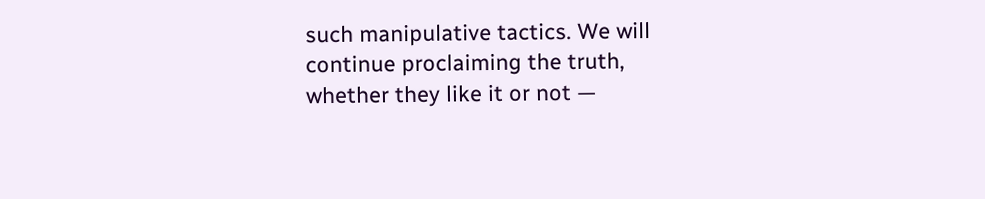such manipulative tactics. We will continue proclaiming the truth, whether they like it or not —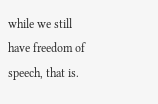while we still have freedom of speech, that is.